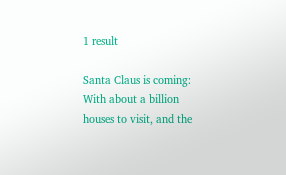1 result

Santa Claus is coming: With about a billion houses to visit, and the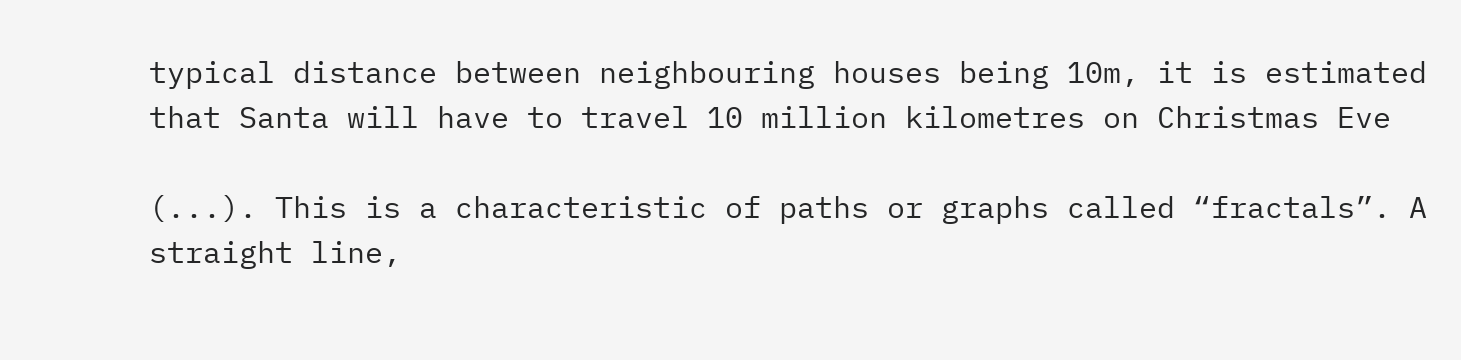typical distance between neighbouring houses being 10m, it is estimated that Santa will have to travel 10 million kilometres on Christmas Eve

(...). This is a characteristic of paths or graphs called “fractals”. A straight line,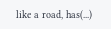like a road, has(...)